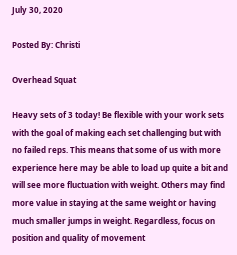July 30, 2020

Posted By: Christi

Overhead Squat

Heavy sets of 3 today! Be flexible with your work sets with the goal of making each set challenging but with no failed reps. This means that some of us with more experience here may be able to load up quite a bit and will see more fluctuation with weight. Others may find more value in staying at the same weight or having much smaller jumps in weight. Regardless, focus on position and quality of movement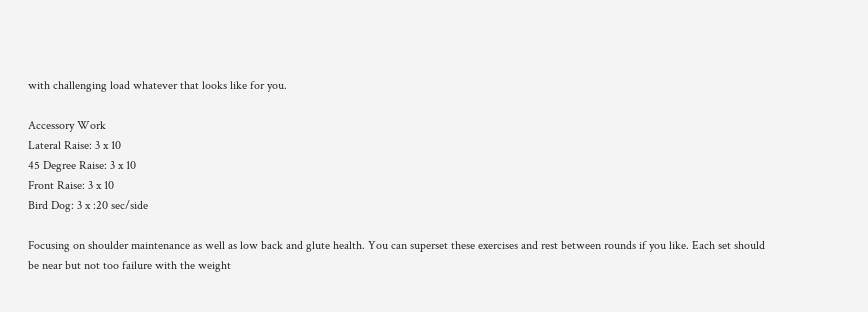with challenging load whatever that looks like for you.

Accessory Work
Lateral Raise: 3 x 10
45 Degree Raise: 3 x 10
Front Raise: 3 x 10
Bird Dog: 3 x :20 sec/side

Focusing on shoulder maintenance as well as low back and glute health. You can superset these exercises and rest between rounds if you like. Each set should be near but not too failure with the weight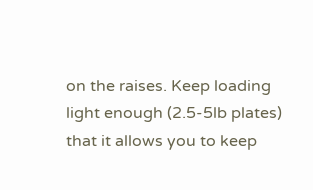on the raises. Keep loading light enough (2.5-5lb plates) that it allows you to keep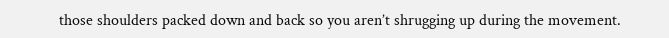those shoulders packed down and back so you aren’t shrugging up during the movement.